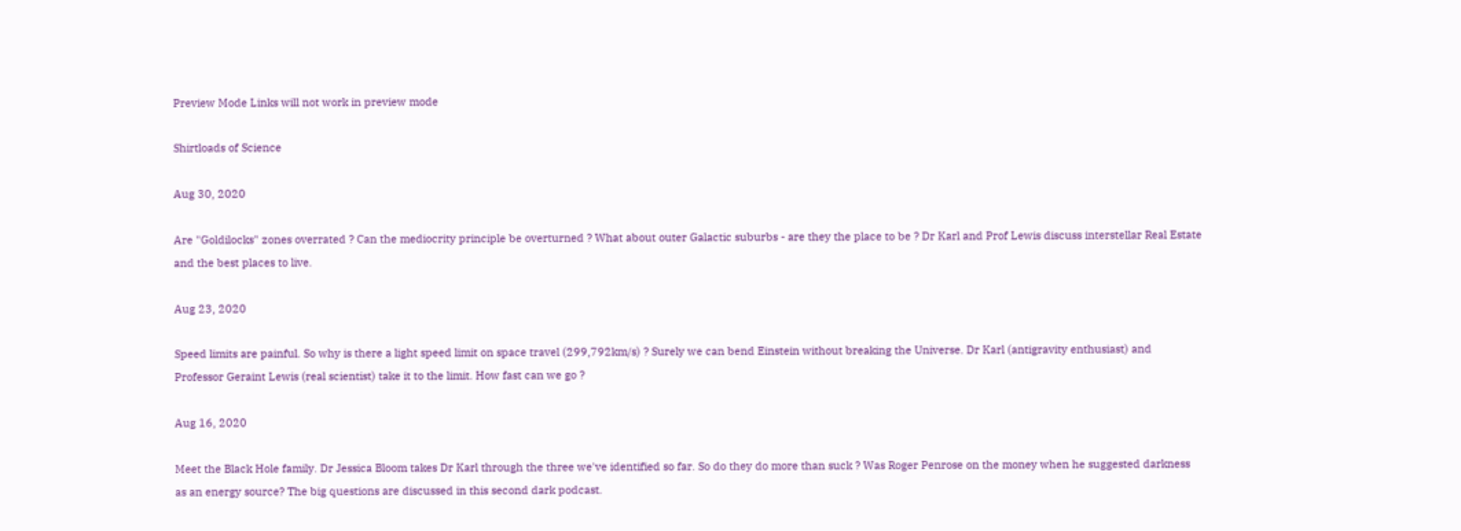Preview Mode Links will not work in preview mode

Shirtloads of Science

Aug 30, 2020

Are "Goldilocks" zones overrated ? Can the mediocrity principle be overturned ? What about outer Galactic suburbs - are they the place to be ? Dr Karl and Prof Lewis discuss interstellar Real Estate and the best places to live.

Aug 23, 2020

Speed limits are painful. So why is there a light speed limit on space travel (299,792km/s) ? Surely we can bend Einstein without breaking the Universe. Dr Karl (antigravity enthusiast) and Professor Geraint Lewis (real scientist) take it to the limit. How fast can we go ?

Aug 16, 2020

Meet the Black Hole family. Dr Jessica Bloom takes Dr Karl through the three we've identified so far. So do they do more than suck ? Was Roger Penrose on the money when he suggested darkness as an energy source? The big questions are discussed in this second dark podcast.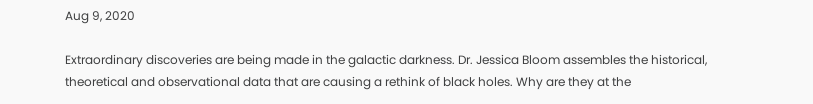Aug 9, 2020

Extraordinary discoveries are being made in the galactic darkness. Dr. Jessica Bloom assembles the historical, theoretical and observational data that are causing a rethink of black holes. Why are they at the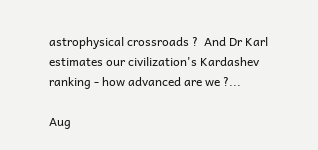astrophysical crossroads ?  And Dr Karl estimates our civilization's Kardashev ranking - how advanced are we ?...

Aug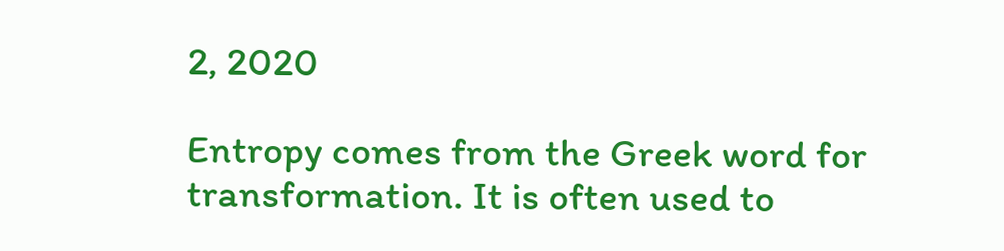2, 2020

Entropy comes from the Greek word for transformation. It is often used to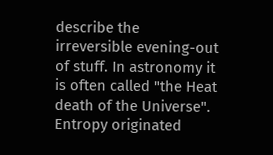describe the irreversible evening-out of stuff. In astronomy it is often called "the Heat death of the Universe". Entropy originated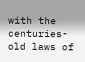with the centuries-old laws of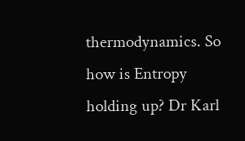thermodynamics. So how is Entropy holding up? Dr Karl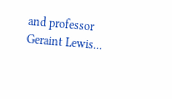and professor Geraint Lewis...